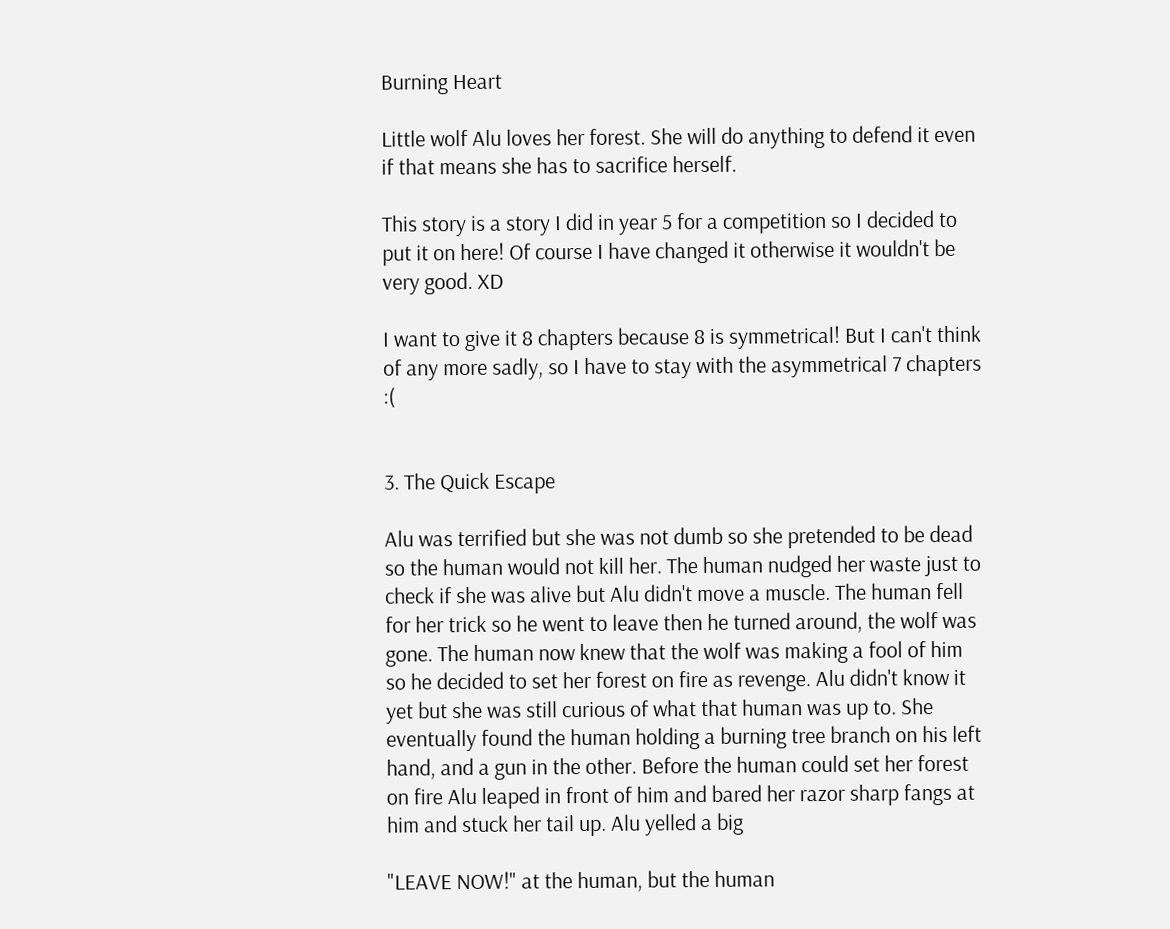Burning Heart

Little wolf Alu loves her forest. She will do anything to defend it even if that means she has to sacrifice herself.

This story is a story I did in year 5 for a competition so I decided to put it on here! Of course I have changed it otherwise it wouldn't be very good. XD

I want to give it 8 chapters because 8 is symmetrical! But I can't think of any more sadly, so I have to stay with the asymmetrical 7 chapters :(


3. The Quick Escape

Alu was terrified but she was not dumb so she pretended to be dead so the human would not kill her. The human nudged her waste just to check if she was alive but Alu didn't move a muscle. The human fell for her trick so he went to leave then he turned around, the wolf was gone. The human now knew that the wolf was making a fool of him so he decided to set her forest on fire as revenge. Alu didn't know it yet but she was still curious of what that human was up to. She eventually found the human holding a burning tree branch on his left hand, and a gun in the other. Before the human could set her forest on fire Alu leaped in front of him and bared her razor sharp fangs at him and stuck her tail up. Alu yelled a big

"LEAVE NOW!" at the human, but the human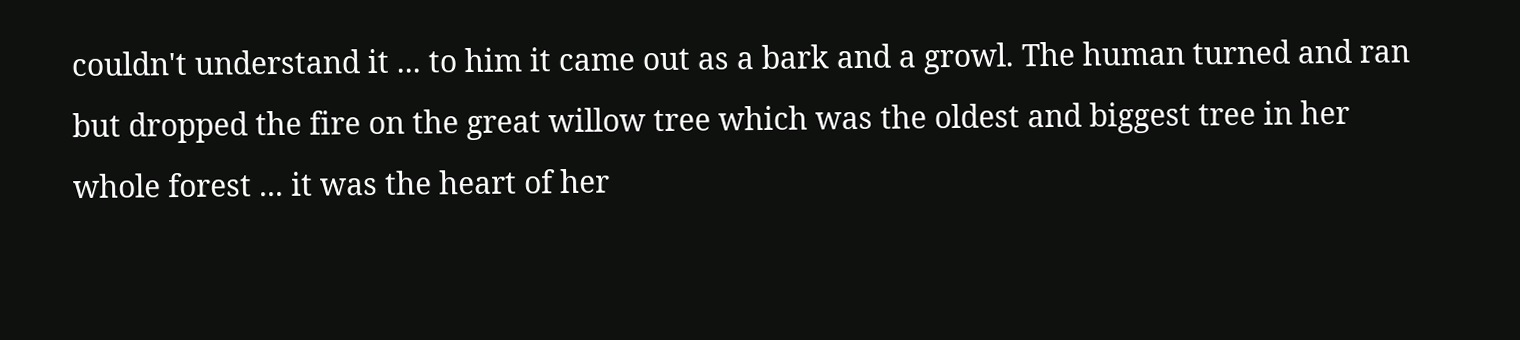couldn't understand it ... to him it came out as a bark and a growl. The human turned and ran but dropped the fire on the great willow tree which was the oldest and biggest tree in her whole forest ... it was the heart of her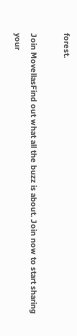forest.

Join MovellasFind out what all the buzz is about. Join now to start sharing your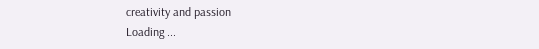creativity and passion
Loading ...